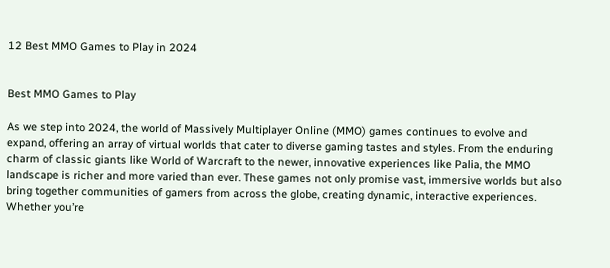12 Best MMO Games to Play in 2024


Best MMO Games to Play

As we step into 2024, the world of Massively Multiplayer Online (MMO) games continues to evolve and expand, offering an array of virtual worlds that cater to diverse gaming tastes and styles. From the enduring charm of classic giants like World of Warcraft to the newer, innovative experiences like Palia, the MMO landscape is richer and more varied than ever. These games not only promise vast, immersive worlds but also bring together communities of gamers from across the globe, creating dynamic, interactive experiences. Whether you’re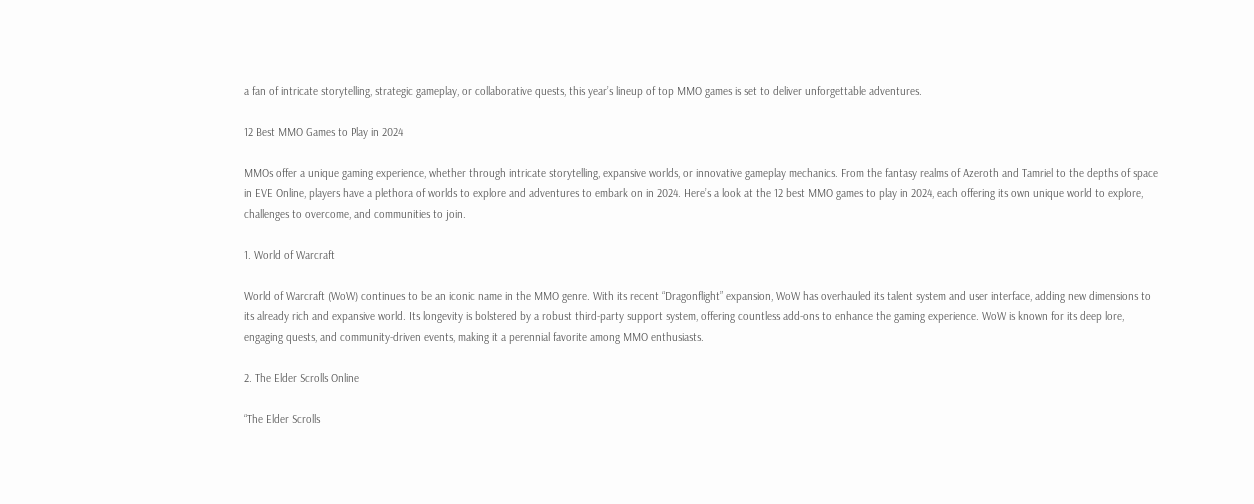a fan of intricate storytelling, strategic gameplay, or collaborative quests, this year’s lineup of top MMO games is set to deliver unforgettable adventures.

12 Best MMO Games to Play in 2024

MMOs offer a unique gaming experience, whether through intricate storytelling, expansive worlds, or innovative gameplay mechanics. From the fantasy realms of Azeroth and Tamriel to the depths of space in EVE Online, players have a plethora of worlds to explore and adventures to embark on in 2024. Here’s a look at the 12 best MMO games to play in 2024, each offering its own unique world to explore, challenges to overcome, and communities to join.

1. World of Warcraft

World of Warcraft (WoW) continues to be an iconic name in the MMO genre. With its recent “Dragonflight” expansion, WoW has overhauled its talent system and user interface, adding new dimensions to its already rich and expansive world. Its longevity is bolstered by a robust third-party support system, offering countless add-ons to enhance the gaming experience. WoW is known for its deep lore, engaging quests, and community-driven events, making it a perennial favorite among MMO enthusiasts.

2. The Elder Scrolls Online

“The Elder Scrolls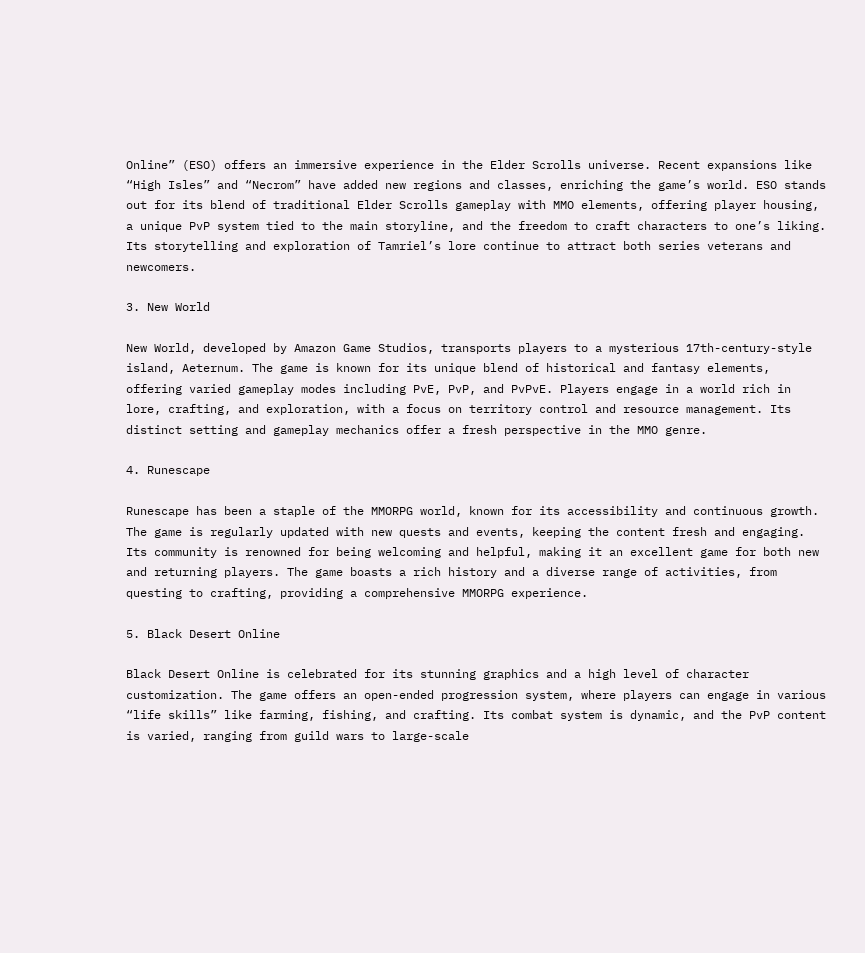Online” (ESO) offers an immersive experience in the Elder Scrolls universe. Recent expansions like “High Isles” and “Necrom” have added new regions and classes, enriching the game’s world. ESO stands out for its blend of traditional Elder Scrolls gameplay with MMO elements, offering player housing, a unique PvP system tied to the main storyline, and the freedom to craft characters to one’s liking. Its storytelling and exploration of Tamriel’s lore continue to attract both series veterans and newcomers.

3. New World

New World, developed by Amazon Game Studios, transports players to a mysterious 17th-century-style island, Aeternum. The game is known for its unique blend of historical and fantasy elements, offering varied gameplay modes including PvE, PvP, and PvPvE. Players engage in a world rich in lore, crafting, and exploration, with a focus on territory control and resource management. Its distinct setting and gameplay mechanics offer a fresh perspective in the MMO genre.

4. Runescape

Runescape has been a staple of the MMORPG world, known for its accessibility and continuous growth. The game is regularly updated with new quests and events, keeping the content fresh and engaging. Its community is renowned for being welcoming and helpful, making it an excellent game for both new and returning players. The game boasts a rich history and a diverse range of activities, from questing to crafting, providing a comprehensive MMORPG experience.

5. Black Desert Online

Black Desert Online is celebrated for its stunning graphics and a high level of character customization. The game offers an open-ended progression system, where players can engage in various “life skills” like farming, fishing, and crafting. Its combat system is dynamic, and the PvP content is varied, ranging from guild wars to large-scale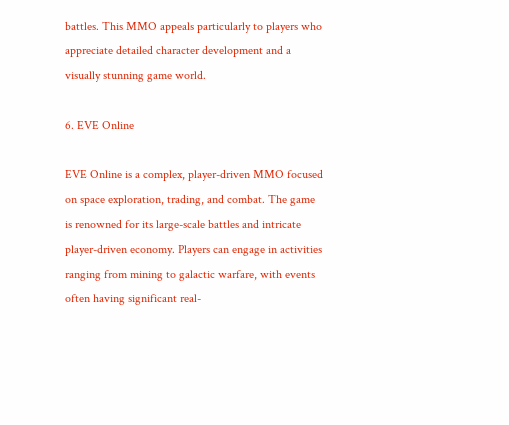battles. This MMO appeals particularly to players who appreciate detailed character development and a visually stunning game world.

6. EVE Online

EVE Online is a complex, player-driven MMO focused on space exploration, trading, and combat. The game is renowned for its large-scale battles and intricate player-driven economy. Players can engage in activities ranging from mining to galactic warfare, with events often having significant real-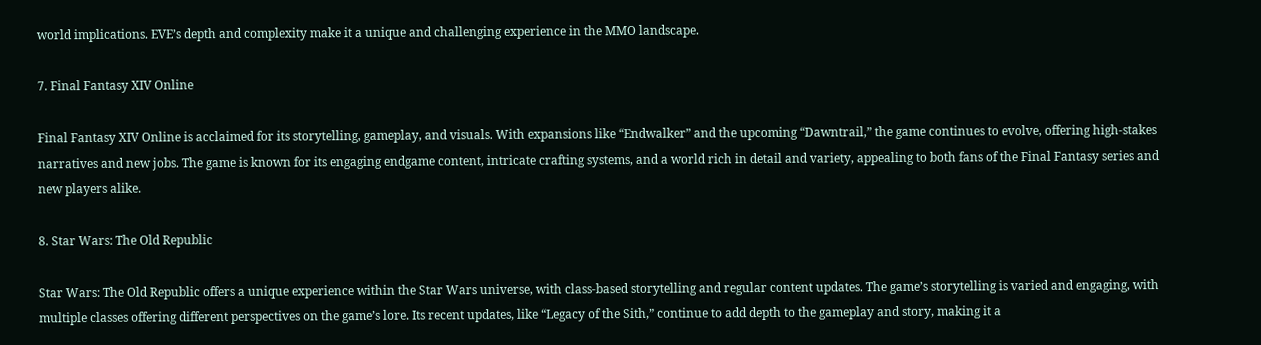world implications. EVE’s depth and complexity make it a unique and challenging experience in the MMO landscape.

7. Final Fantasy XIV Online

Final Fantasy XIV Online is acclaimed for its storytelling, gameplay, and visuals. With expansions like “Endwalker” and the upcoming “Dawntrail,” the game continues to evolve, offering high-stakes narratives and new jobs. The game is known for its engaging endgame content, intricate crafting systems, and a world rich in detail and variety, appealing to both fans of the Final Fantasy series and new players alike.

8. Star Wars: The Old Republic

Star Wars: The Old Republic offers a unique experience within the Star Wars universe, with class-based storytelling and regular content updates. The game’s storytelling is varied and engaging, with multiple classes offering different perspectives on the game’s lore. Its recent updates, like “Legacy of the Sith,” continue to add depth to the gameplay and story, making it a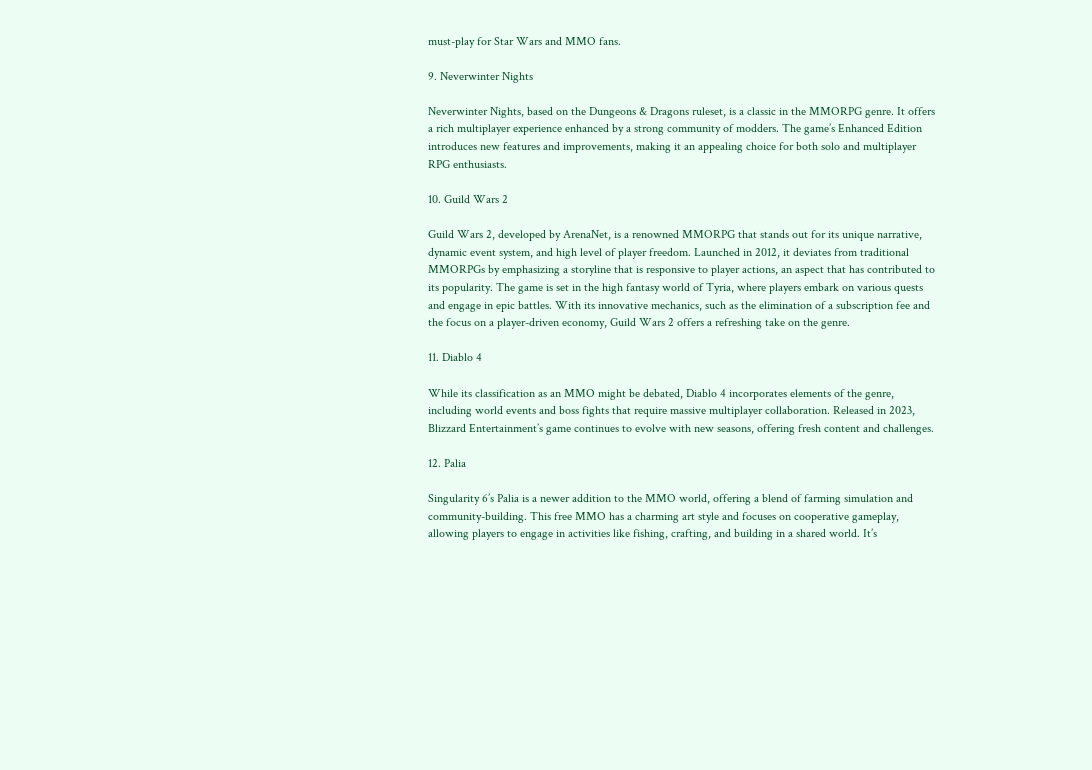must-play for Star Wars and MMO fans.

9. Neverwinter Nights

Neverwinter Nights, based on the Dungeons & Dragons ruleset, is a classic in the MMORPG genre. It offers a rich multiplayer experience enhanced by a strong community of modders. The game’s Enhanced Edition introduces new features and improvements, making it an appealing choice for both solo and multiplayer RPG enthusiasts.

10. Guild Wars 2

Guild Wars 2, developed by ArenaNet, is a renowned MMORPG that stands out for its unique narrative, dynamic event system, and high level of player freedom. Launched in 2012, it deviates from traditional MMORPGs by emphasizing a storyline that is responsive to player actions, an aspect that has contributed to its popularity. The game is set in the high fantasy world of Tyria, where players embark on various quests and engage in epic battles. With its innovative mechanics, such as the elimination of a subscription fee and the focus on a player-driven economy, Guild Wars 2 offers a refreshing take on the genre.

11. Diablo 4

While its classification as an MMO might be debated, Diablo 4 incorporates elements of the genre, including world events and boss fights that require massive multiplayer collaboration. Released in 2023, Blizzard Entertainment’s game continues to evolve with new seasons, offering fresh content and challenges.

12. Palia

Singularity 6’s Palia is a newer addition to the MMO world, offering a blend of farming simulation and community-building. This free MMO has a charming art style and focuses on cooperative gameplay, allowing players to engage in activities like fishing, crafting, and building in a shared world. It’s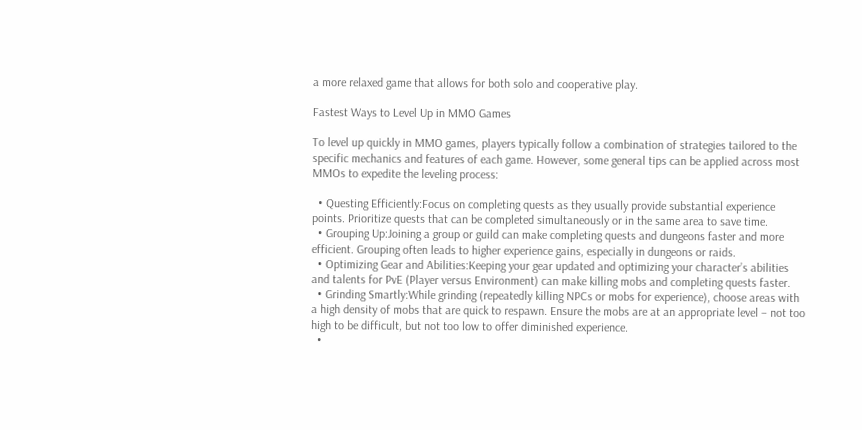a more relaxed game that allows for both solo and cooperative play.

Fastest Ways to Level Up in MMO Games

To level up quickly in MMO games, players typically follow a combination of strategies tailored to the specific mechanics and features of each game. However, some general tips can be applied across most MMOs to expedite the leveling process:

  • Questing Efficiently:Focus on completing quests as they usually provide substantial experience points. Prioritize quests that can be completed simultaneously or in the same area to save time.
  • Grouping Up:Joining a group or guild can make completing quests and dungeons faster and more efficient. Grouping often leads to higher experience gains, especially in dungeons or raids.
  • Optimizing Gear and Abilities:Keeping your gear updated and optimizing your character’s abilities and talents for PvE (Player versus Environment) can make killing mobs and completing quests faster.
  • Grinding Smartly:While grinding (repeatedly killing NPCs or mobs for experience), choose areas with a high density of mobs that are quick to respawn. Ensure the mobs are at an appropriate level – not too high to be difficult, but not too low to offer diminished experience.
  •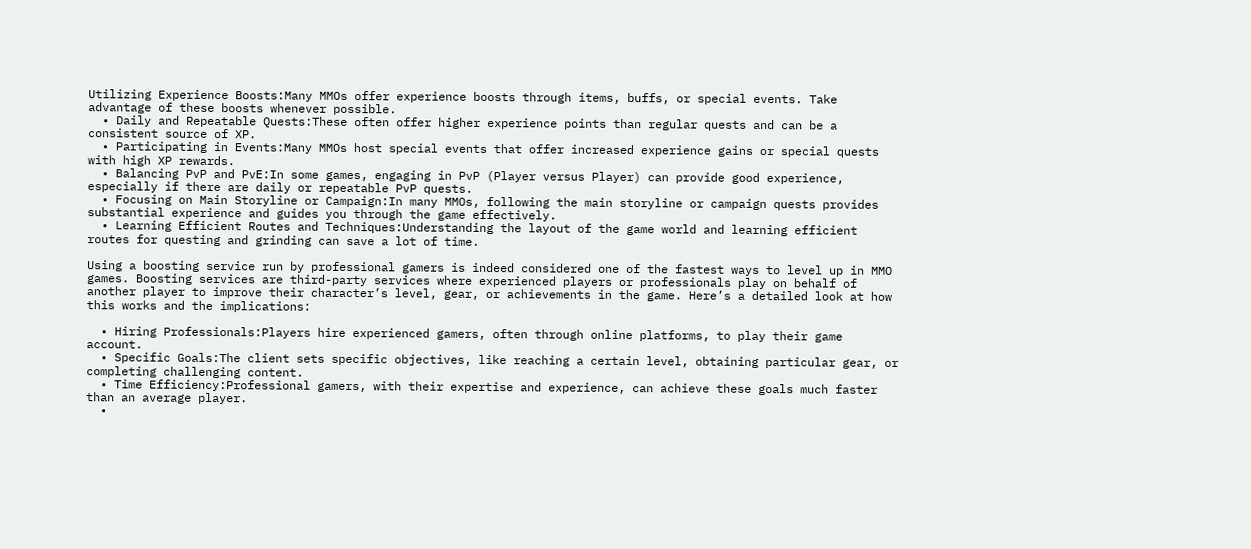Utilizing Experience Boosts:Many MMOs offer experience boosts through items, buffs, or special events. Take advantage of these boosts whenever possible.
  • Daily and Repeatable Quests:These often offer higher experience points than regular quests and can be a consistent source of XP.
  • Participating in Events:Many MMOs host special events that offer increased experience gains or special quests with high XP rewards.
  • Balancing PvP and PvE:In some games, engaging in PvP (Player versus Player) can provide good experience, especially if there are daily or repeatable PvP quests.
  • Focusing on Main Storyline or Campaign:In many MMOs, following the main storyline or campaign quests provides substantial experience and guides you through the game effectively.
  • Learning Efficient Routes and Techniques:Understanding the layout of the game world and learning efficient routes for questing and grinding can save a lot of time.

Using a boosting service run by professional gamers is indeed considered one of the fastest ways to level up in MMO games. Boosting services are third-party services where experienced players or professionals play on behalf of another player to improve their character’s level, gear, or achievements in the game. Here’s a detailed look at how this works and the implications:

  • Hiring Professionals:Players hire experienced gamers, often through online platforms, to play their game account.
  • Specific Goals:The client sets specific objectives, like reaching a certain level, obtaining particular gear, or completing challenging content.
  • Time Efficiency:Professional gamers, with their expertise and experience, can achieve these goals much faster than an average player.
  •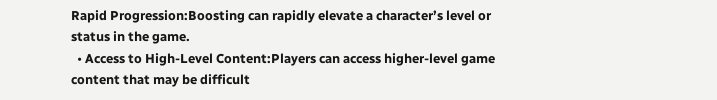Rapid Progression:Boosting can rapidly elevate a character’s level or status in the game.
  • Access to High-Level Content:Players can access higher-level game content that may be difficult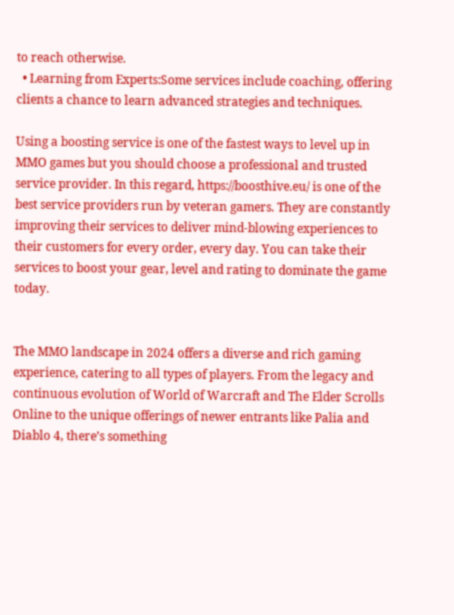to reach otherwise.
  • Learning from Experts:Some services include coaching, offering clients a chance to learn advanced strategies and techniques.

Using a boosting service is one of the fastest ways to level up in MMO games but you should choose a professional and trusted service provider. In this regard, https://boosthive.eu/ is one of the best service providers run by veteran gamers. They are constantly improving their services to deliver mind-blowing experiences to their customers for every order, every day. You can take their services to boost your gear, level and rating to dominate the game today.


The MMO landscape in 2024 offers a diverse and rich gaming experience, catering to all types of players. From the legacy and continuous evolution of World of Warcraft and The Elder Scrolls Online to the unique offerings of newer entrants like Palia and Diablo 4, there’s something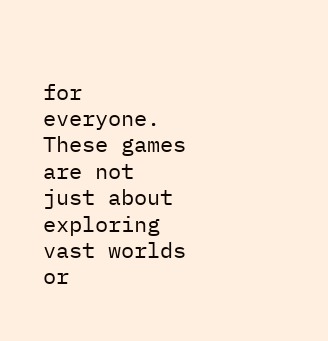for everyone. These games are not just about exploring vast worlds or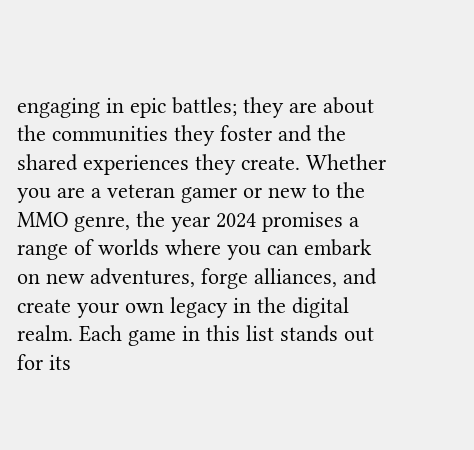engaging in epic battles; they are about the communities they foster and the shared experiences they create. Whether you are a veteran gamer or new to the MMO genre, the year 2024 promises a range of worlds where you can embark on new adventures, forge alliances, and create your own legacy in the digital realm. Each game in this list stands out for its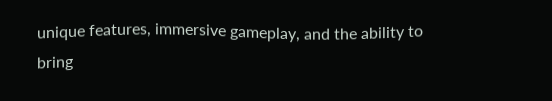unique features, immersive gameplay, and the ability to bring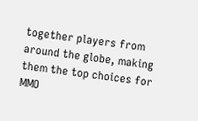together players from around the globe, making them the top choices for MMO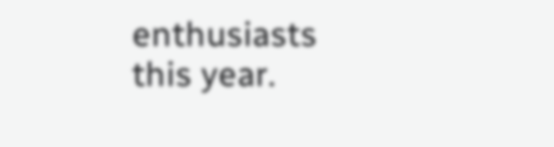enthusiasts this year.